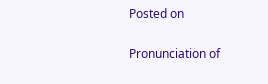Posted on

Pronunciation of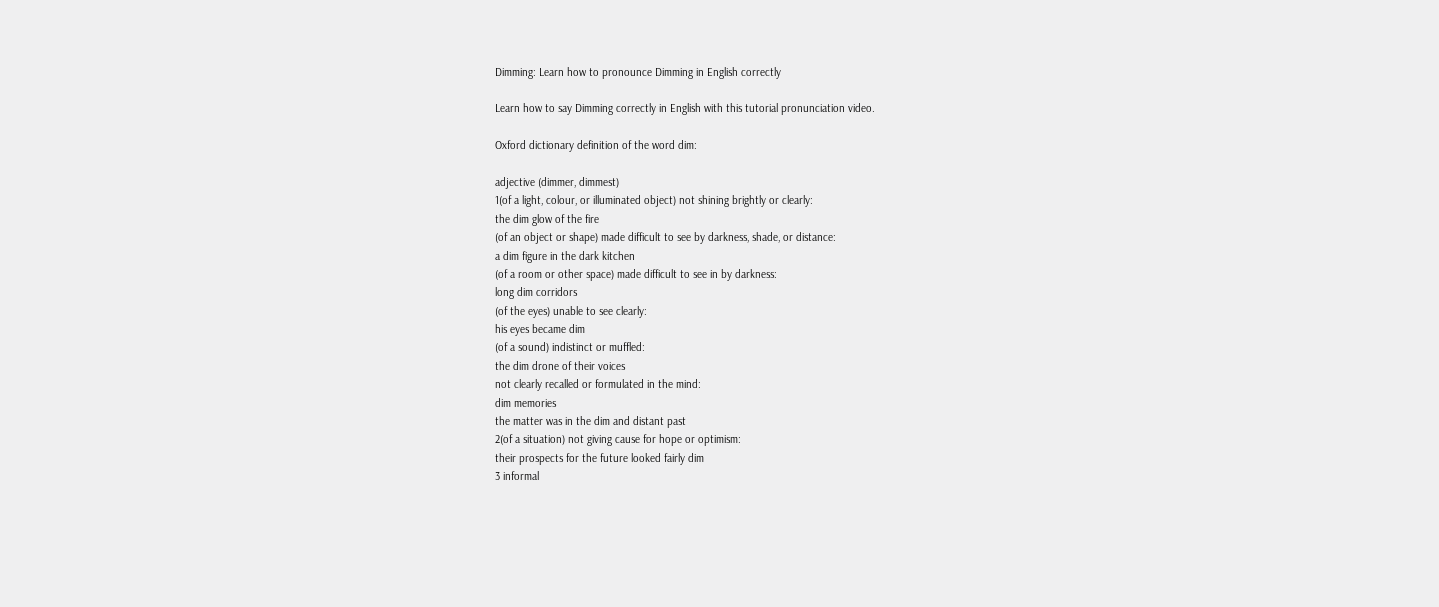Dimming: Learn how to pronounce Dimming in English correctly

Learn how to say Dimming correctly in English with this tutorial pronunciation video.

Oxford dictionary definition of the word dim:

adjective (dimmer, dimmest)
1(of a light, colour, or illuminated object) not shining brightly or clearly:
the dim glow of the fire
(of an object or shape) made difficult to see by darkness, shade, or distance:
a dim figure in the dark kitchen
(of a room or other space) made difficult to see in by darkness:
long dim corridors
(of the eyes) unable to see clearly:
his eyes became dim
(of a sound) indistinct or muffled:
the dim drone of their voices
not clearly recalled or formulated in the mind:
dim memories
the matter was in the dim and distant past
2(of a situation) not giving cause for hope or optimism:
their prospects for the future looked fairly dim
3 informal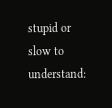stupid or slow to understand: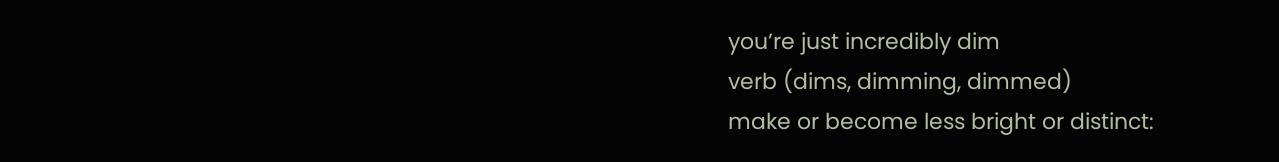you’re just incredibly dim
verb (dims, dimming, dimmed)
make or become less bright or distinct: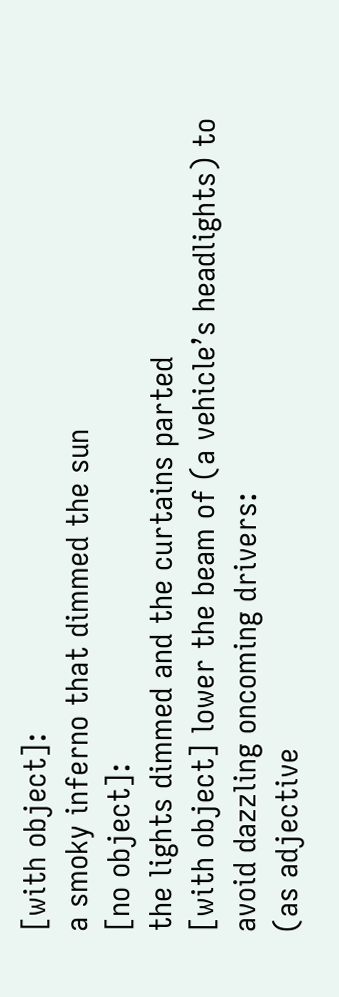[with object]:
a smoky inferno that dimmed the sun
[no object]:
the lights dimmed and the curtains parted
[with object] lower the beam of (a vehicle’s headlights) to avoid dazzling oncoming drivers:
(as adjective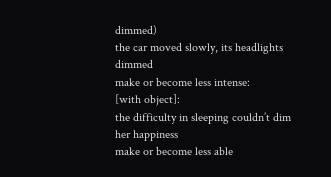dimmed)
the car moved slowly, its headlights dimmed
make or become less intense:
[with object]:
the difficulty in sleeping couldn’t dim her happiness
make or become less able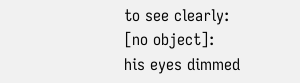to see clearly:
[no object]:
his eyes dimmed